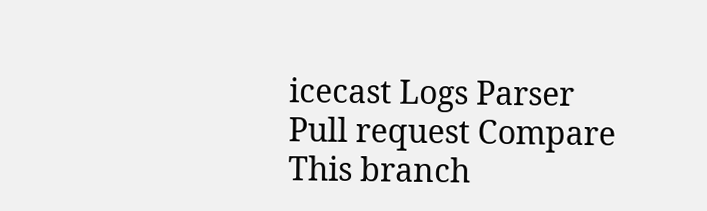icecast Logs Parser
Pull request Compare This branch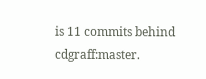is 11 commits behind cdgraff:master.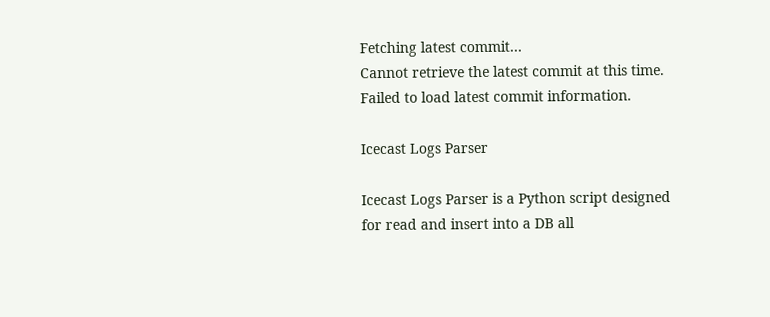Fetching latest commit…
Cannot retrieve the latest commit at this time.
Failed to load latest commit information.

Icecast Logs Parser

Icecast Logs Parser is a Python script designed for read and insert into a DB all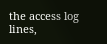the access log lines,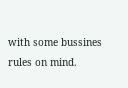with some bussines rules on mind.